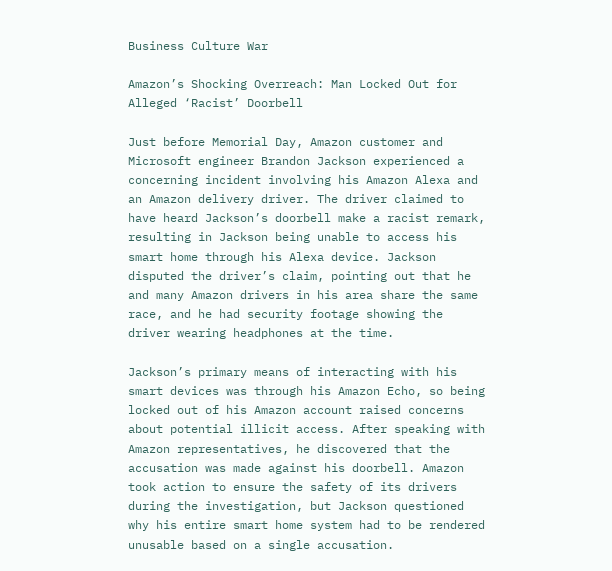Business Culture War

Amazon’s Shocking Overreach: Man Locked Out for Alleged ‘Racist’ Doorbell

Just before Memorial Day, Amazon customer and Microsoft engineer Brandon Jackson experienced a concerning incident involving his Amazon Alexa and an Amazon delivery driver. The driver claimed to have heard Jackson’s doorbell make a racist remark, resulting in Jackson being unable to access his smart home through his Alexa device. Jackson disputed the driver’s claim, pointing out that he and many Amazon drivers in his area share the same race, and he had security footage showing the driver wearing headphones at the time.

Jackson’s primary means of interacting with his smart devices was through his Amazon Echo, so being locked out of his Amazon account raised concerns about potential illicit access. After speaking with Amazon representatives, he discovered that the accusation was made against his doorbell. Amazon took action to ensure the safety of its drivers during the investigation, but Jackson questioned why his entire smart home system had to be rendered unusable based on a single accusation.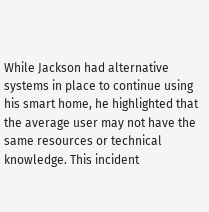While Jackson had alternative systems in place to continue using his smart home, he highlighted that the average user may not have the same resources or technical knowledge. This incident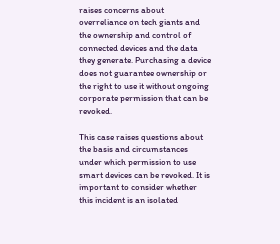raises concerns about overreliance on tech giants and the ownership and control of connected devices and the data they generate. Purchasing a device does not guarantee ownership or the right to use it without ongoing corporate permission that can be revoked.

This case raises questions about the basis and circumstances under which permission to use smart devices can be revoked. It is important to consider whether this incident is an isolated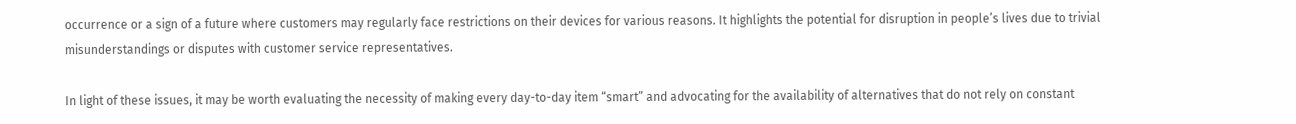occurrence or a sign of a future where customers may regularly face restrictions on their devices for various reasons. It highlights the potential for disruption in people’s lives due to trivial misunderstandings or disputes with customer service representatives.

In light of these issues, it may be worth evaluating the necessity of making every day-to-day item “smart” and advocating for the availability of alternatives that do not rely on constant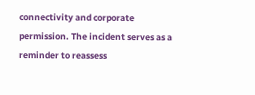connectivity and corporate permission. The incident serves as a reminder to reassess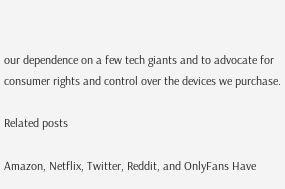our dependence on a few tech giants and to advocate for consumer rights and control over the devices we purchase.

Related posts

Amazon, Netflix, Twitter, Reddit, and OnlyFans Have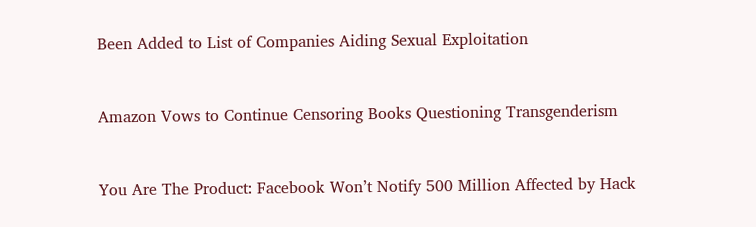Been Added to List of Companies Aiding Sexual Exploitation


Amazon Vows to Continue Censoring Books Questioning Transgenderism


You Are The Product: Facebook Won’t Notify 500 Million Affected by Hack